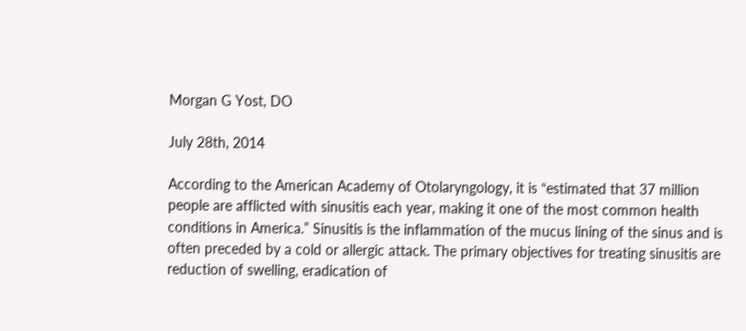Morgan G Yost, DO

July 28th, 2014

According to the American Academy of Otolaryngology, it is “estimated that 37 million people are afflicted with sinusitis each year, making it one of the most common health conditions in America.” Sinusitis is the inflammation of the mucus lining of the sinus and is often preceded by a cold or allergic attack. The primary objectives for treating sinusitis are reduction of swelling, eradication of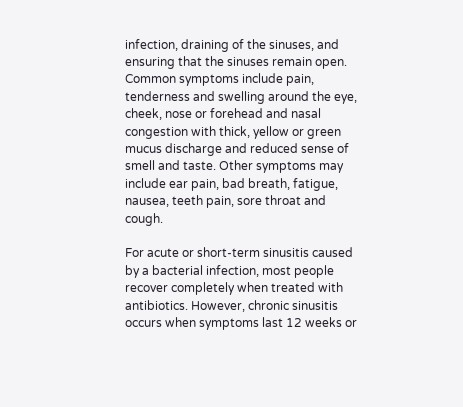infection, draining of the sinuses, and ensuring that the sinuses remain open. Common symptoms include pain, tenderness and swelling around the eye, cheek, nose or forehead and nasal congestion with thick, yellow or green mucus discharge and reduced sense of smell and taste. Other symptoms may include ear pain, bad breath, fatigue, nausea, teeth pain, sore throat and cough.

For acute or short-term sinusitis caused by a bacterial infection, most people recover completely when treated with antibiotics. However, chronic sinusitis occurs when symptoms last 12 weeks or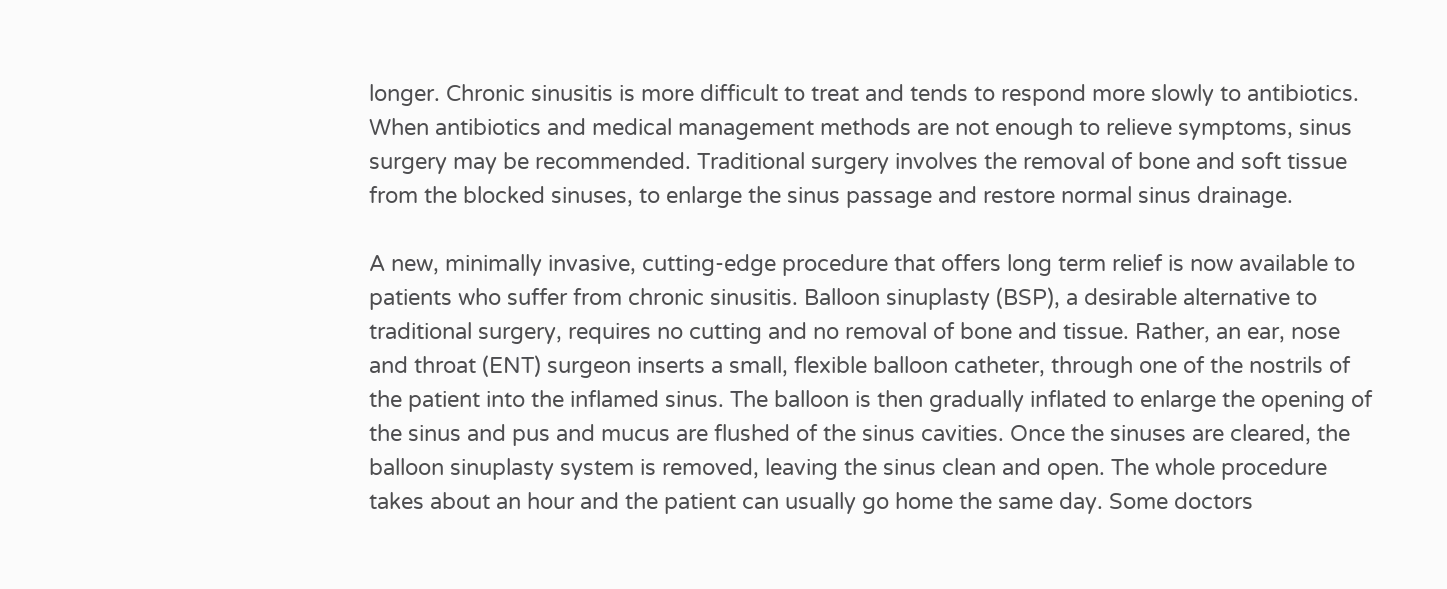longer. Chronic sinusitis is more difficult to treat and tends to respond more slowly to antibiotics. When antibiotics and medical management methods are not enough to relieve symptoms, sinus surgery may be recommended. Traditional surgery involves the removal of bone and soft tissue from the blocked sinuses, to enlarge the sinus passage and restore normal sinus drainage.

A new, minimally invasive, cutting-edge procedure that offers long term relief is now available to patients who suffer from chronic sinusitis. Balloon sinuplasty (BSP), a desirable alternative to traditional surgery, requires no cutting and no removal of bone and tissue. Rather, an ear, nose and throat (ENT) surgeon inserts a small, flexible balloon catheter, through one of the nostrils of the patient into the inflamed sinus. The balloon is then gradually inflated to enlarge the opening of the sinus and pus and mucus are flushed of the sinus cavities. Once the sinuses are cleared, the balloon sinuplasty system is removed, leaving the sinus clean and open. The whole procedure takes about an hour and the patient can usually go home the same day. Some doctors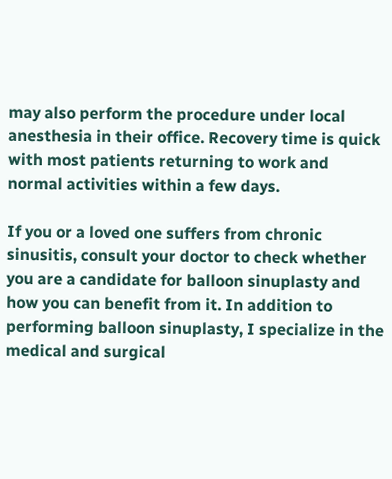may also perform the procedure under local anesthesia in their office. Recovery time is quick with most patients returning to work and normal activities within a few days.

If you or a loved one suffers from chronic sinusitis, consult your doctor to check whether you are a candidate for balloon sinuplasty and how you can benefit from it. In addition to performing balloon sinuplasty, I specialize in the medical and surgical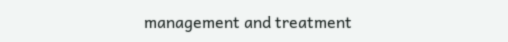management and treatment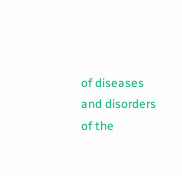of diseases and disorders of the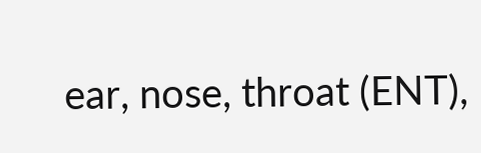ear, nose, throat (ENT),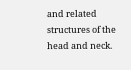and related structures of the head and neck.